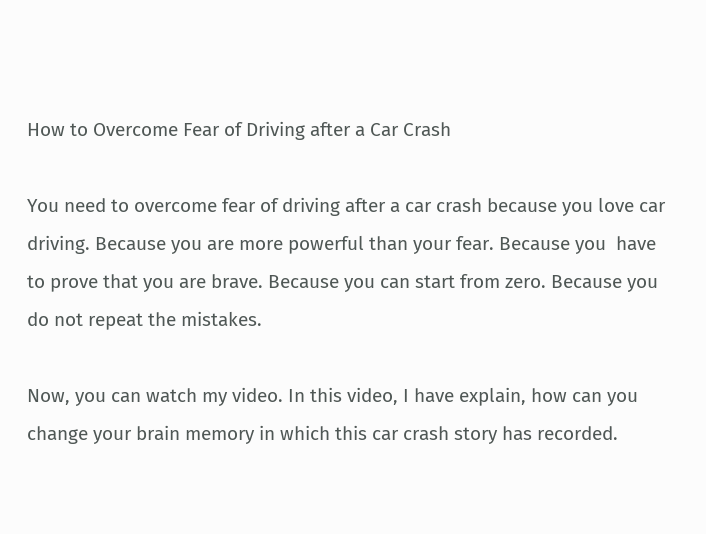How to Overcome Fear of Driving after a Car Crash

You need to overcome fear of driving after a car crash because you love car driving. Because you are more powerful than your fear. Because you  have to prove that you are brave. Because you can start from zero. Because you do not repeat the mistakes.

Now, you can watch my video. In this video, I have explain, how can you change your brain memory in which this car crash story has recorded.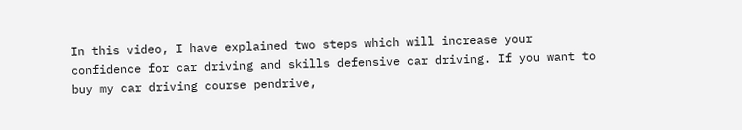In this video, I have explained two steps which will increase your confidence for car driving and skills defensive car driving. If you want to buy my car driving course pendrive,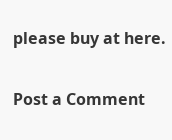please buy at here.

Post a Comment